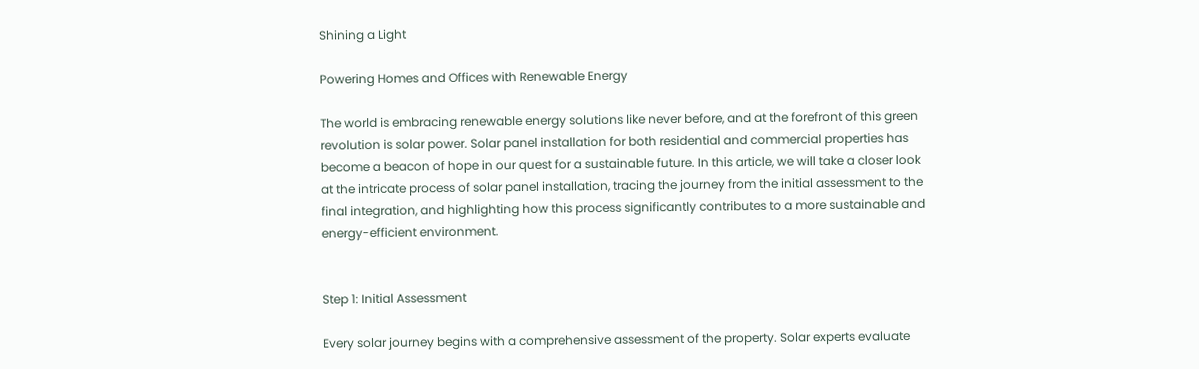Shining a Light

Powering Homes and Offices with Renewable Energy

The world is embracing renewable energy solutions like never before, and at the forefront of this green revolution is solar power. Solar panel installation for both residential and commercial properties has become a beacon of hope in our quest for a sustainable future. In this article, we will take a closer look at the intricate process of solar panel installation, tracing the journey from the initial assessment to the final integration, and highlighting how this process significantly contributes to a more sustainable and energy-efficient environment.


Step 1: Initial Assessment

Every solar journey begins with a comprehensive assessment of the property. Solar experts evaluate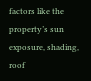factors like the property’s sun exposure, shading, roof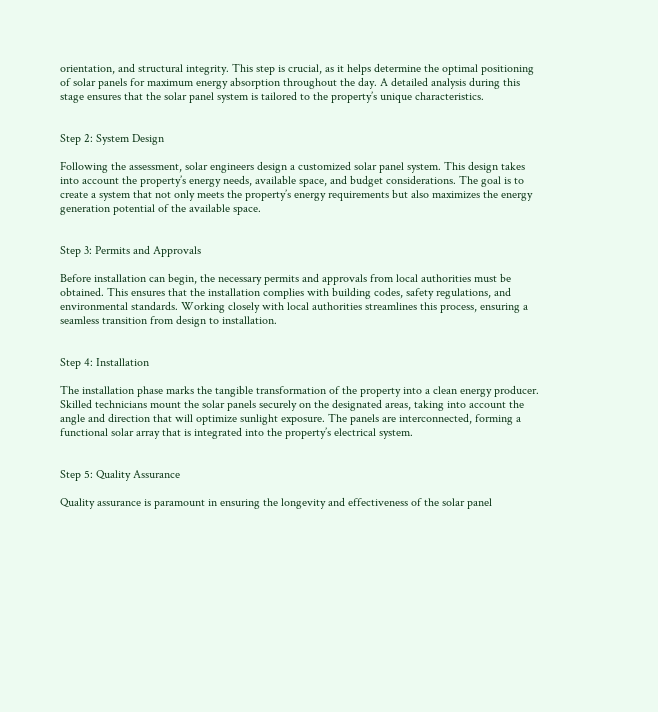orientation, and structural integrity. This step is crucial, as it helps determine the optimal positioning of solar panels for maximum energy absorption throughout the day. A detailed analysis during this stage ensures that the solar panel system is tailored to the property’s unique characteristics.


Step 2: System Design

Following the assessment, solar engineers design a customized solar panel system. This design takes into account the property’s energy needs, available space, and budget considerations. The goal is to create a system that not only meets the property’s energy requirements but also maximizes the energy generation potential of the available space.


Step 3: Permits and Approvals

Before installation can begin, the necessary permits and approvals from local authorities must be obtained. This ensures that the installation complies with building codes, safety regulations, and environmental standards. Working closely with local authorities streamlines this process, ensuring a seamless transition from design to installation.


Step 4: Installation

The installation phase marks the tangible transformation of the property into a clean energy producer. Skilled technicians mount the solar panels securely on the designated areas, taking into account the angle and direction that will optimize sunlight exposure. The panels are interconnected, forming a functional solar array that is integrated into the property’s electrical system.


Step 5: Quality Assurance

Quality assurance is paramount in ensuring the longevity and effectiveness of the solar panel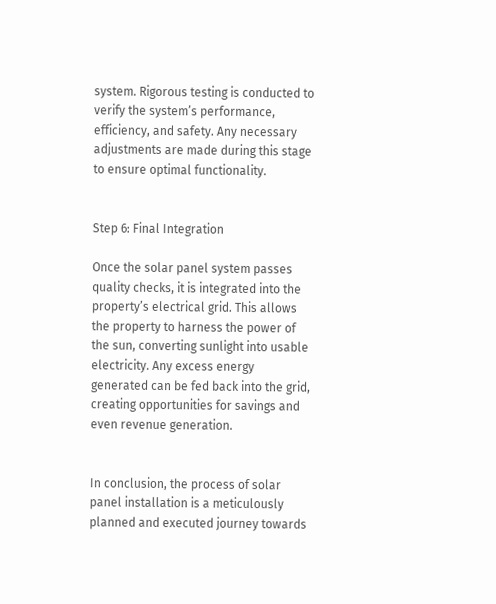system. Rigorous testing is conducted to verify the system’s performance, efficiency, and safety. Any necessary adjustments are made during this stage to ensure optimal functionality.


Step 6: Final Integration

Once the solar panel system passes quality checks, it is integrated into the property’s electrical grid. This allows the property to harness the power of the sun, converting sunlight into usable electricity. Any excess energy generated can be fed back into the grid, creating opportunities for savings and even revenue generation.


In conclusion, the process of solar panel installation is a meticulously planned and executed journey towards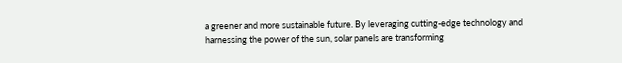a greener and more sustainable future. By leveraging cutting-edge technology and harnessing the power of the sun, solar panels are transforming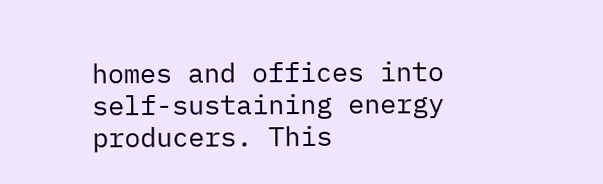homes and offices into self-sustaining energy producers. This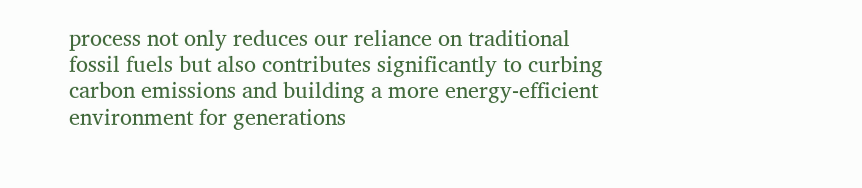process not only reduces our reliance on traditional fossil fuels but also contributes significantly to curbing carbon emissions and building a more energy-efficient environment for generations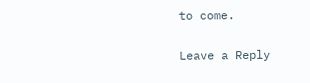to come.

Leave a Reply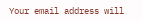Your email address will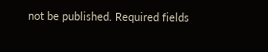not be published. Required fields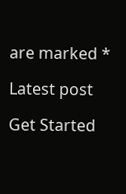are marked *

Latest post

Get Started